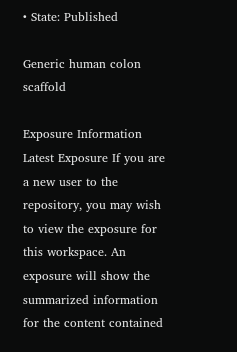• State: Published

Generic human colon scaffold

Exposure Information
Latest Exposure If you are a new user to the repository, you may wish to view the exposure for this workspace. An exposure will show the summarized information for the content contained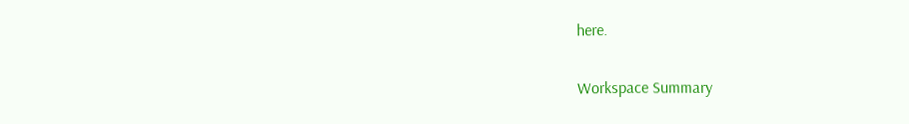here.

Workspace Summary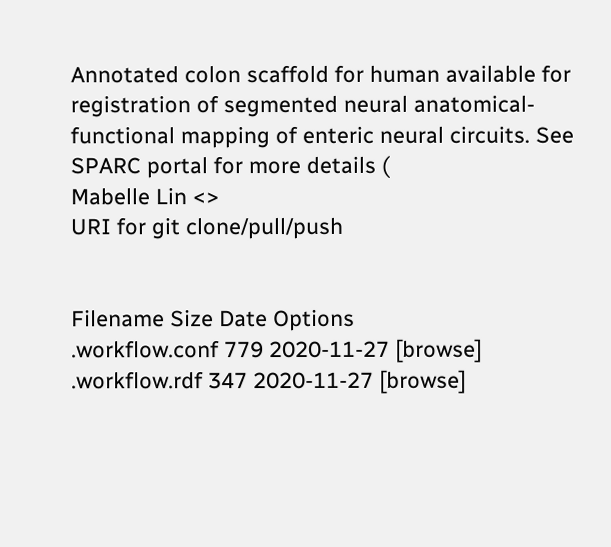Annotated colon scaffold for human available for registration of segmented neural anatomical-functional mapping of enteric neural circuits. See SPARC portal for more details (
Mabelle Lin <>
URI for git clone/pull/push


Filename Size Date Options
.workflow.conf 779 2020-11-27 [browse]
.workflow.rdf 347 2020-11-27 [browse]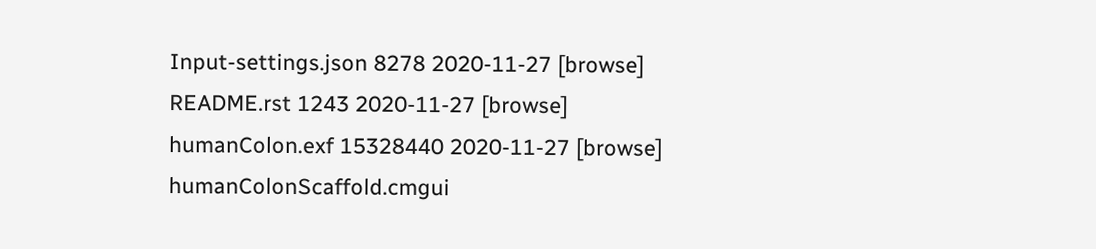Input-settings.json 8278 2020-11-27 [browse]
README.rst 1243 2020-11-27 [browse]
humanColon.exf 15328440 2020-11-27 [browse]
humanColonScaffold.cmgui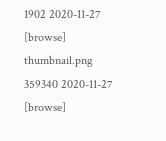1902 2020-11-27 [browse]
thumbnail.png 359340 2020-11-27 [browse]